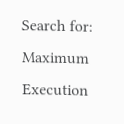Search for: Maximum Execution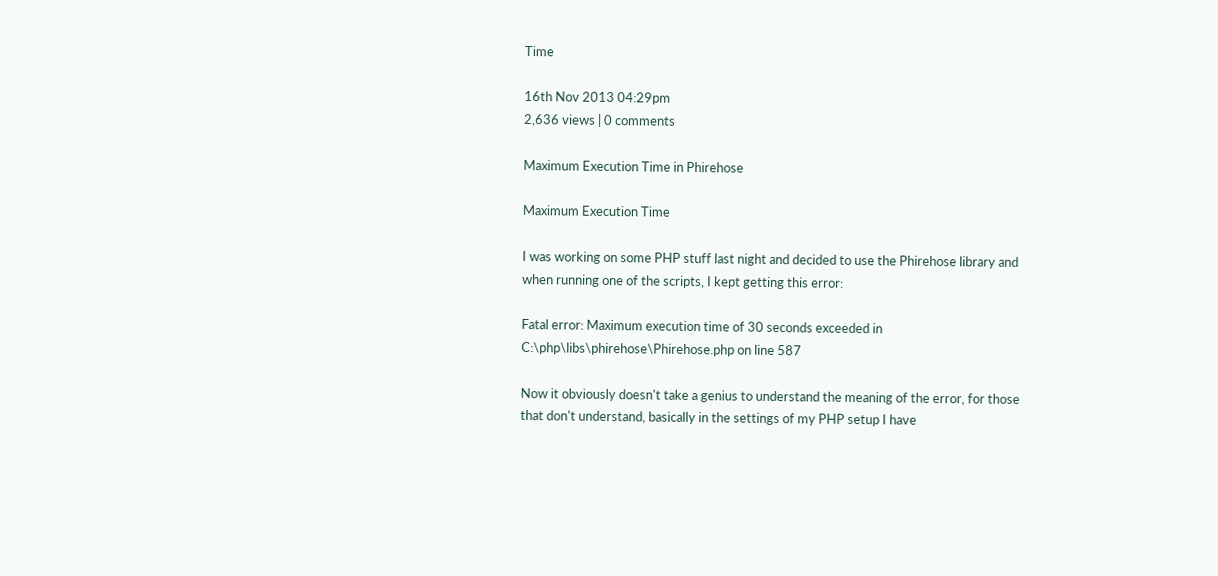Time

16th Nov 2013 04:29pm
2,636 views | 0 comments

Maximum Execution Time in Phirehose

Maximum Execution Time

I was working on some PHP stuff last night and decided to use the Phirehose library and when running one of the scripts, I kept getting this error:

Fatal error: Maximum execution time of 30 seconds exceeded in C:\php\libs\phirehose\Phirehose.php on line 587

Now it obviously doesn't take a genius to understand the meaning of the error, for those that don't understand, basically in the settings of my PHP setup I have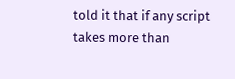told it that if any script takes more than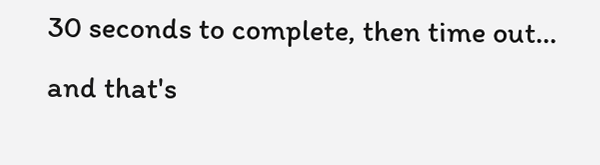30 seconds to complete, then time out... and that's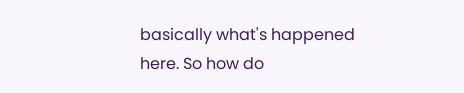basically what's happened here. So how do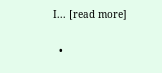I... [read more]

  •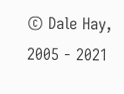© Dale Hay, 2005 - 2021